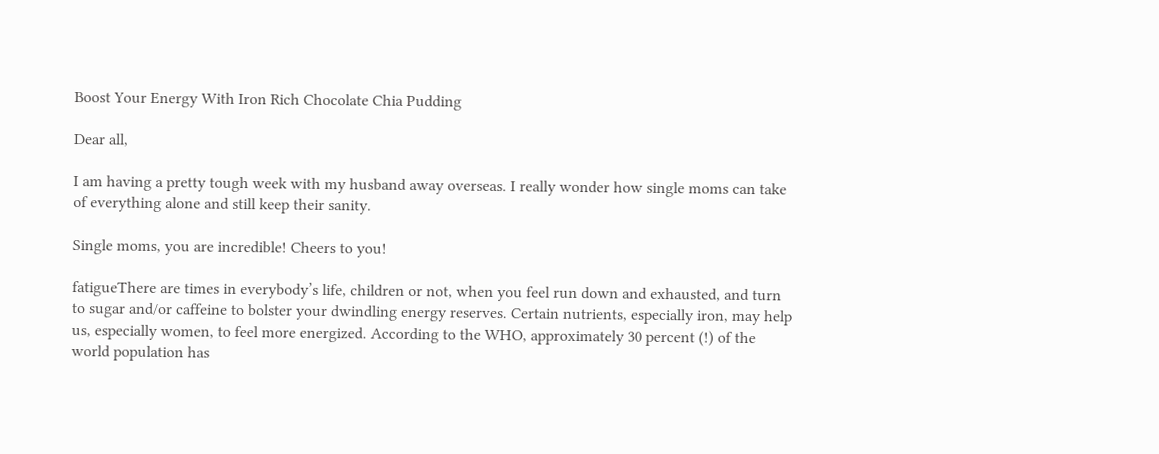Boost Your Energy With Iron Rich Chocolate Chia Pudding

Dear all,

I am having a pretty tough week with my husband away overseas. I really wonder how single moms can take of everything alone and still keep their sanity.

Single moms, you are incredible! Cheers to you!

fatigueThere are times in everybody’s life, children or not, when you feel run down and exhausted, and turn to sugar and/or caffeine to bolster your dwindling energy reserves. Certain nutrients, especially iron, may help us, especially women, to feel more energized. According to the WHO, approximately 30 percent (!) of the world population has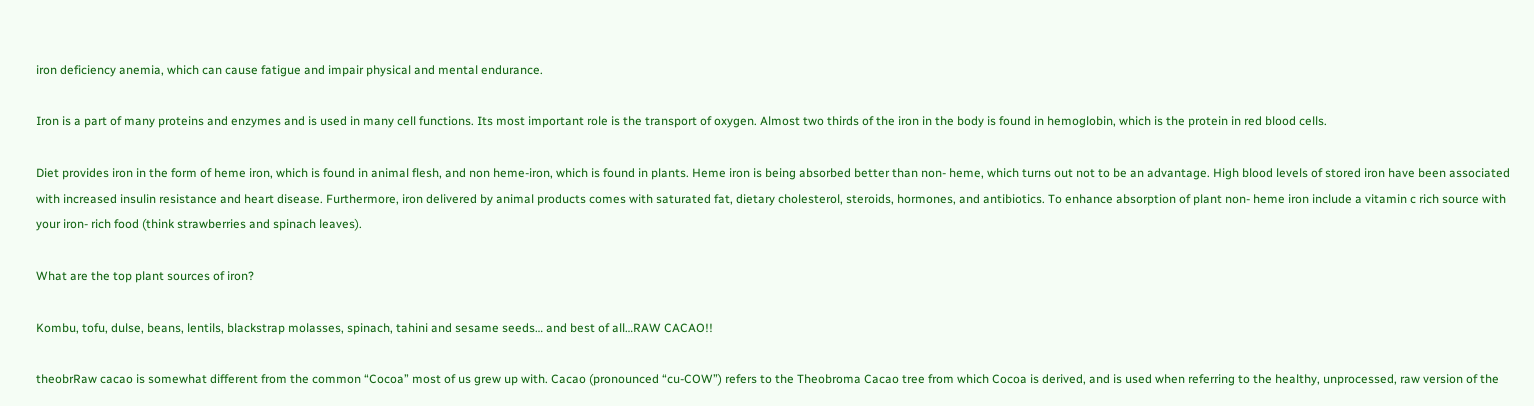iron deficiency anemia, which can cause fatigue and impair physical and mental endurance.

Iron is a part of many proteins and enzymes and is used in many cell functions. Its most important role is the transport of oxygen. Almost two thirds of the iron in the body is found in hemoglobin, which is the protein in red blood cells.

Diet provides iron in the form of heme iron, which is found in animal flesh, and non heme-iron, which is found in plants. Heme iron is being absorbed better than non- heme, which turns out not to be an advantage. High blood levels of stored iron have been associated with increased insulin resistance and heart disease. Furthermore, iron delivered by animal products comes with saturated fat, dietary cholesterol, steroids, hormones, and antibiotics. To enhance absorption of plant non- heme iron include a vitamin c rich source with your iron- rich food (think strawberries and spinach leaves).

What are the top plant sources of iron?

Kombu, tofu, dulse, beans, lentils, blackstrap molasses, spinach, tahini and sesame seeds… and best of all…RAW CACAO!!

theobrRaw cacao is somewhat different from the common “Cocoa” most of us grew up with. Cacao (pronounced “cu-COW”) refers to the Theobroma Cacao tree from which Cocoa is derived, and is used when referring to the healthy, unprocessed, raw version of the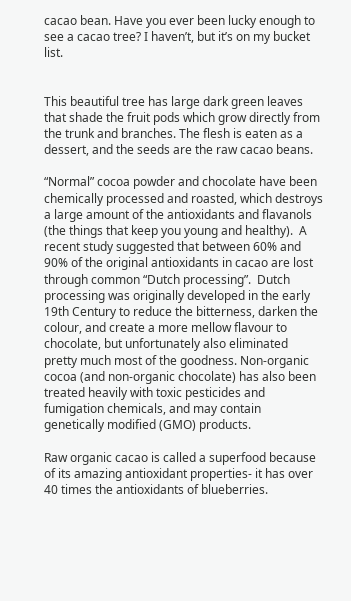cacao bean. Have you ever been lucky enough to see a cacao tree? I haven’t, but it’s on my bucket list.


This beautiful tree has large dark green leaves that shade the fruit pods which grow directly from the trunk and branches. The flesh is eaten as a dessert, and the seeds are the raw cacao beans.

“Normal” cocoa powder and chocolate have been chemically processed and roasted, which destroys a large amount of the antioxidants and flavanols (the things that keep you young and healthy).  A recent study suggested that between 60% and 90% of the original antioxidants in cacao are lost through common “Dutch processing”.  Dutch processing was originally developed in the early 19th Century to reduce the bitterness, darken the colour, and create a more mellow flavour to chocolate, but unfortunately also eliminated pretty much most of the goodness. Non-organic cocoa (and non-organic chocolate) has also been treated heavily with toxic pesticides and fumigation chemicals, and may contain genetically modified (GMO) products.

Raw organic cacao is called a superfood because of its amazing antioxidant properties- it has over 40 times the antioxidants of blueberries.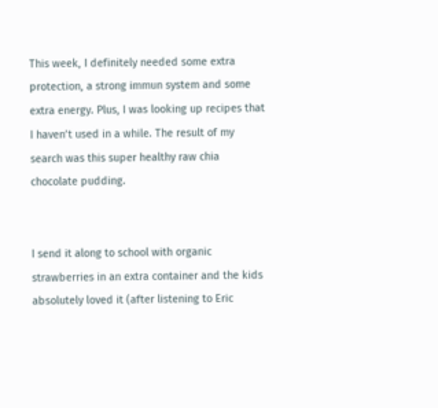This week, I definitely needed some extra protection, a strong immun system and some extra energy. Plus, I was looking up recipes that I haven’t used in a while. The result of my search was this super healthy raw chia chocolate pudding.


I send it along to school with organic strawberries in an extra container and the kids absolutely loved it (after listening to Eric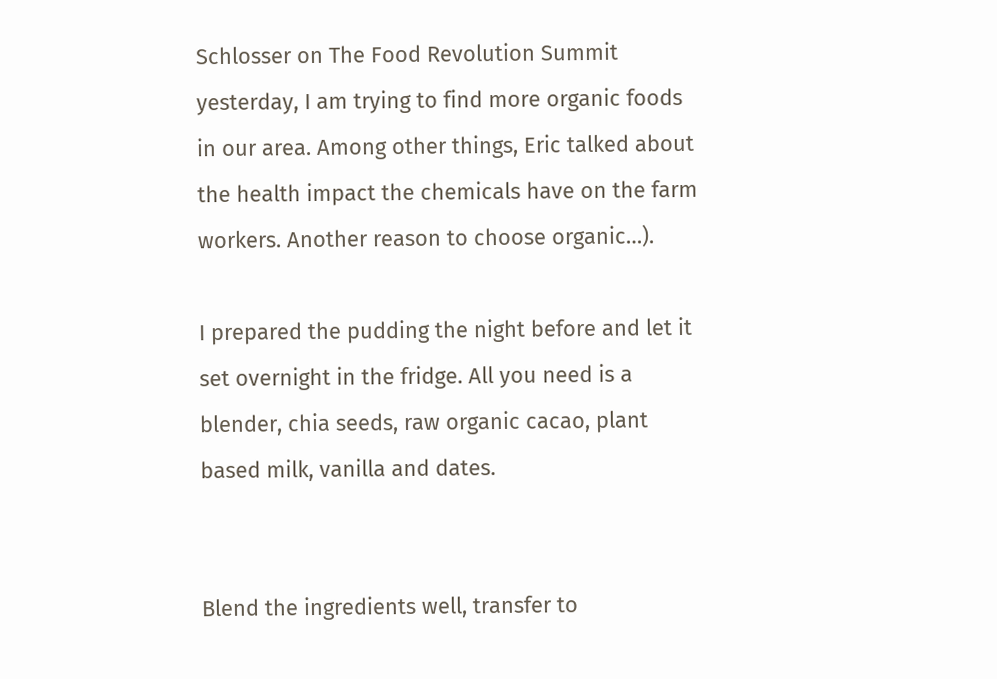Schlosser on The Food Revolution Summit yesterday, I am trying to find more organic foods in our area. Among other things, Eric talked about the health impact the chemicals have on the farm workers. Another reason to choose organic…).

I prepared the pudding the night before and let it set overnight in the fridge. All you need is a blender, chia seeds, raw organic cacao, plant based milk, vanilla and dates.


Blend the ingredients well, transfer to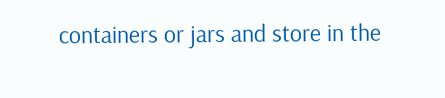containers or jars and store in the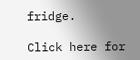fridge.

Click here for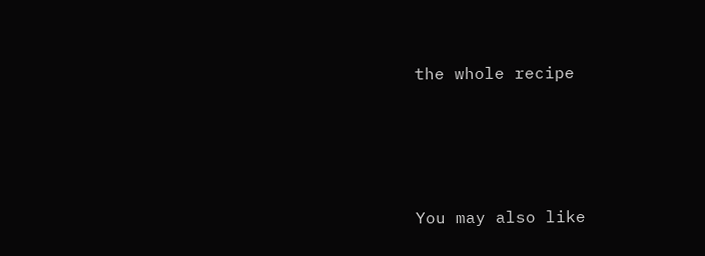the whole recipe




You may also like